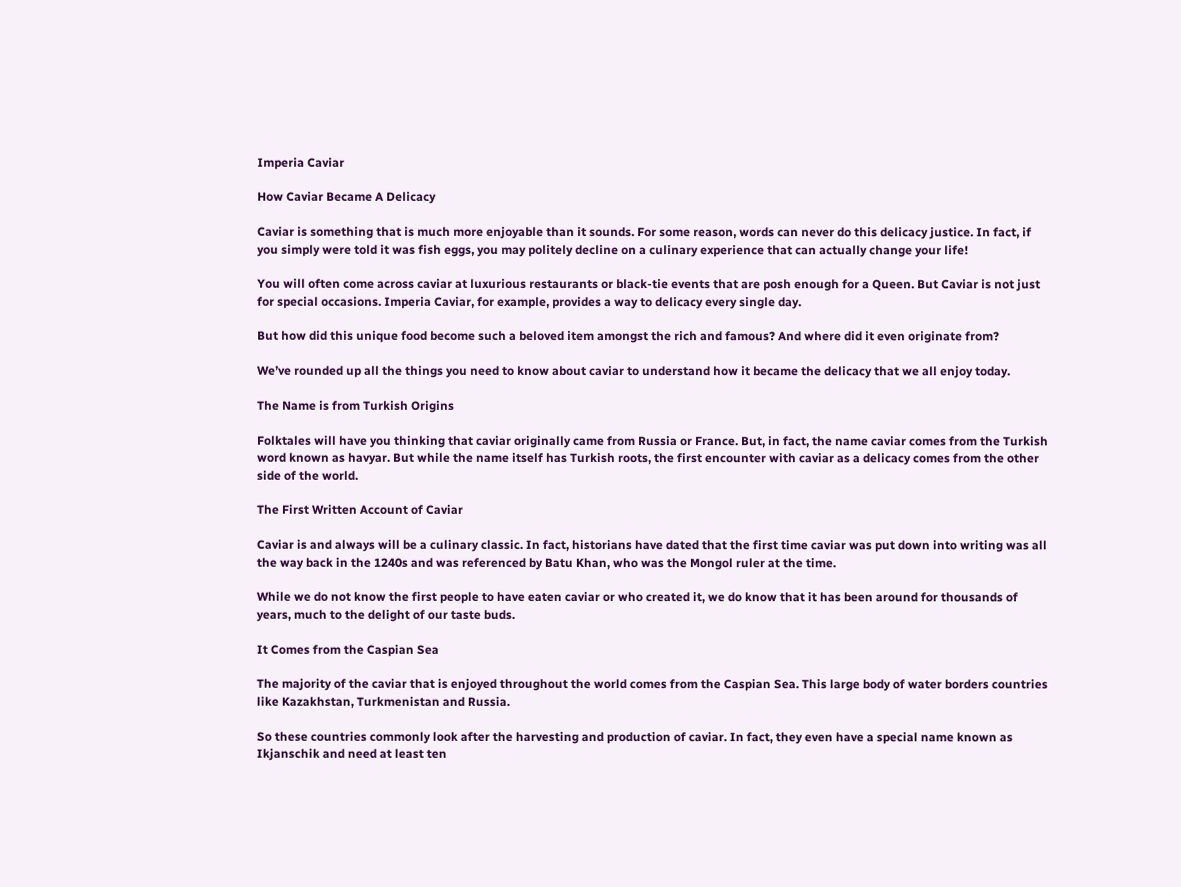Imperia Caviar

How Caviar Became A Delicacy

Caviar is something that is much more enjoyable than it sounds. For some reason, words can never do this delicacy justice. In fact, if you simply were told it was fish eggs, you may politely decline on a culinary experience that can actually change your life!

You will often come across caviar at luxurious restaurants or black-tie events that are posh enough for a Queen. But Caviar is not just for special occasions. Imperia Caviar, for example, provides a way to delicacy every single day.

But how did this unique food become such a beloved item amongst the rich and famous? And where did it even originate from?

We’ve rounded up all the things you need to know about caviar to understand how it became the delicacy that we all enjoy today.

The Name is from Turkish Origins

Folktales will have you thinking that caviar originally came from Russia or France. But, in fact, the name caviar comes from the Turkish word known as havyar. But while the name itself has Turkish roots, the first encounter with caviar as a delicacy comes from the other side of the world.

The First Written Account of Caviar

Caviar is and always will be a culinary classic. In fact, historians have dated that the first time caviar was put down into writing was all the way back in the 1240s and was referenced by Batu Khan, who was the Mongol ruler at the time.

While we do not know the first people to have eaten caviar or who created it, we do know that it has been around for thousands of years, much to the delight of our taste buds.

It Comes from the Caspian Sea

The majority of the caviar that is enjoyed throughout the world comes from the Caspian Sea. This large body of water borders countries like Kazakhstan, Turkmenistan and Russia.

So these countries commonly look after the harvesting and production of caviar. In fact, they even have a special name known as Ikjanschik and need at least ten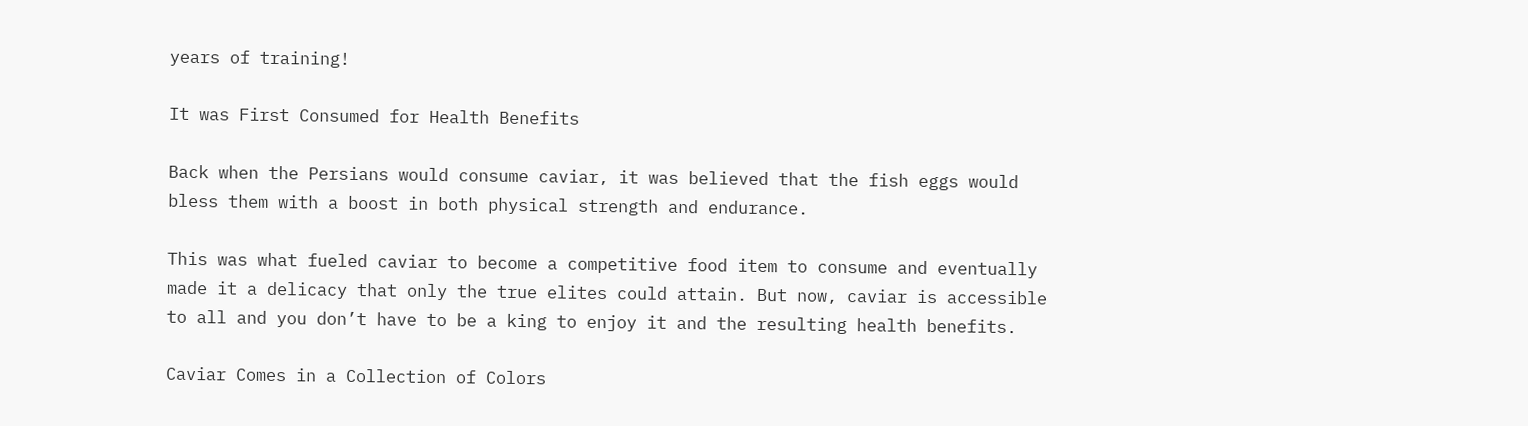years of training!

It was First Consumed for Health Benefits

Back when the Persians would consume caviar, it was believed that the fish eggs would bless them with a boost in both physical strength and endurance.

This was what fueled caviar to become a competitive food item to consume and eventually made it a delicacy that only the true elites could attain. But now, caviar is accessible to all and you don’t have to be a king to enjoy it and the resulting health benefits.

Caviar Comes in a Collection of Colors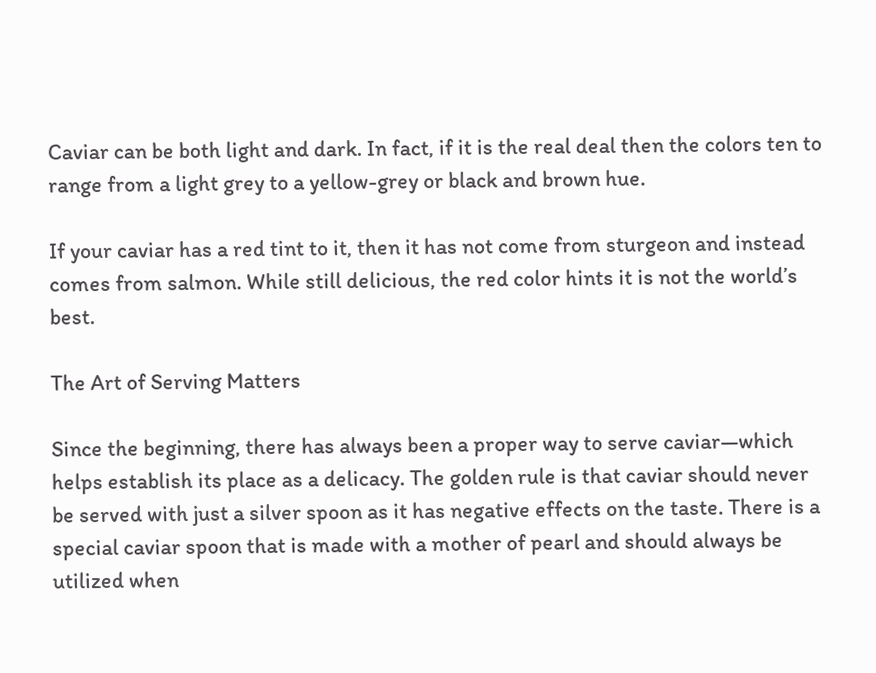Caviar can be both light and dark. In fact, if it is the real deal then the colors ten to range from a light grey to a yellow-grey or black and brown hue.

If your caviar has a red tint to it, then it has not come from sturgeon and instead comes from salmon. While still delicious, the red color hints it is not the world’s best.

The Art of Serving Matters

Since the beginning, there has always been a proper way to serve caviar—which helps establish its place as a delicacy. The golden rule is that caviar should never be served with just a silver spoon as it has negative effects on the taste. There is a special caviar spoon that is made with a mother of pearl and should always be utilized when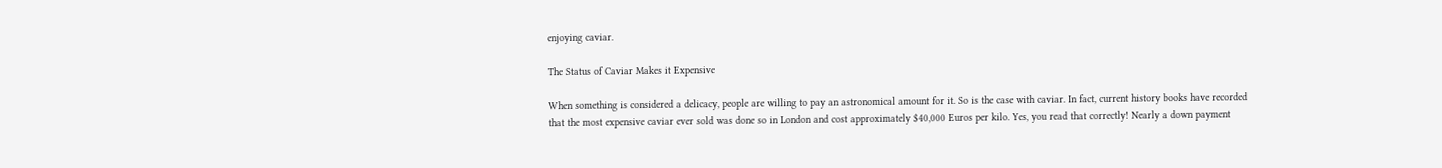enjoying caviar.

The Status of Caviar Makes it Expensive

When something is considered a delicacy, people are willing to pay an astronomical amount for it. So is the case with caviar. In fact, current history books have recorded that the most expensive caviar ever sold was done so in London and cost approximately $40,000 Euros per kilo. Yes, you read that correctly! Nearly a down payment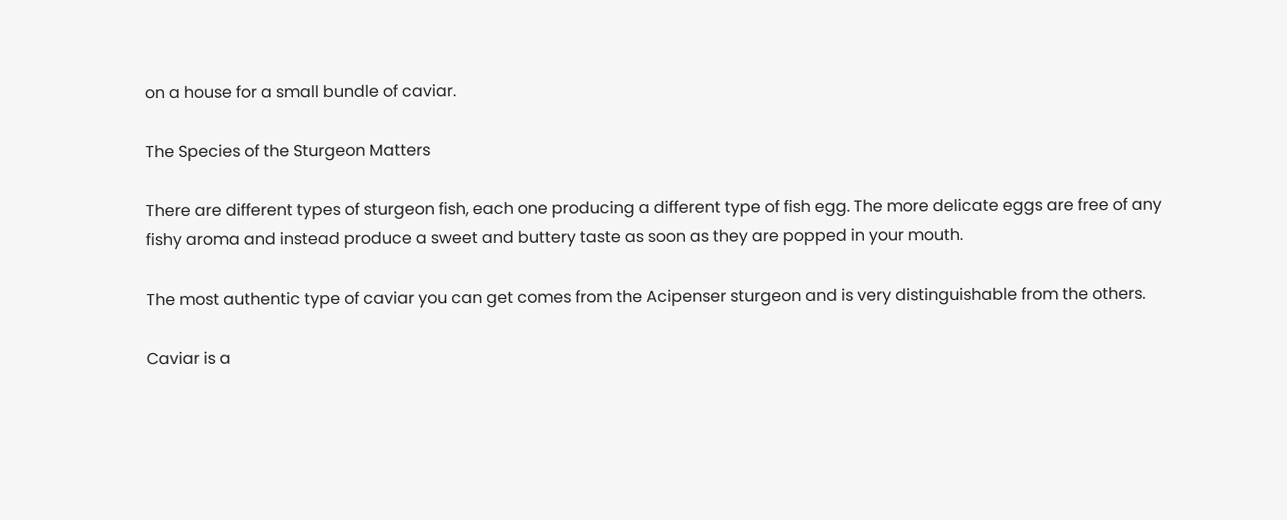on a house for a small bundle of caviar.

The Species of the Sturgeon Matters

There are different types of sturgeon fish, each one producing a different type of fish egg. The more delicate eggs are free of any fishy aroma and instead produce a sweet and buttery taste as soon as they are popped in your mouth.

The most authentic type of caviar you can get comes from the Acipenser sturgeon and is very distinguishable from the others.

Caviar is a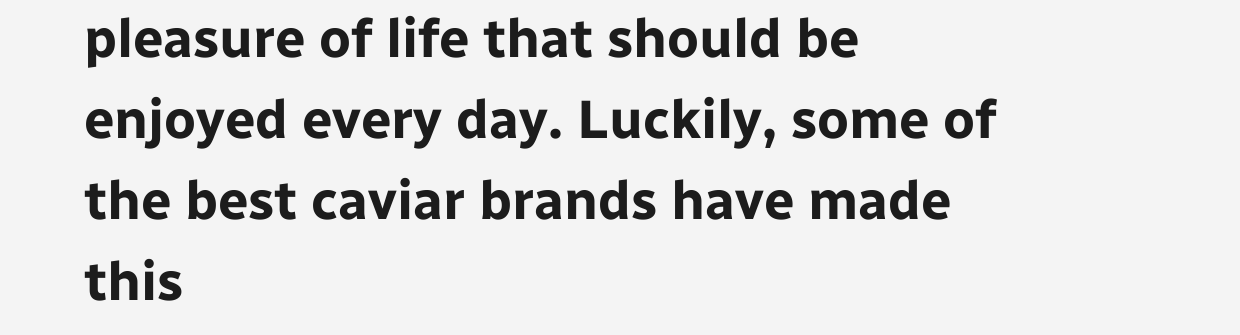pleasure of life that should be enjoyed every day. Luckily, some of the best caviar brands have made this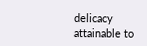delicacy attainable to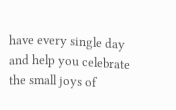have every single day and help you celebrate the small joys of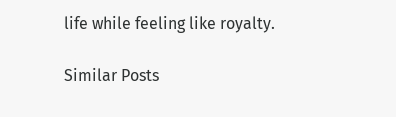life while feeling like royalty.

Similar Posts